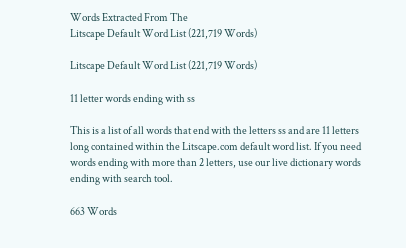Words Extracted From The
Litscape Default Word List (221,719 Words)

Litscape Default Word List (221,719 Words)

11 letter words ending with ss

This is a list of all words that end with the letters ss and are 11 letters long contained within the Litscape.com default word list. If you need words ending with more than 2 letters, use our live dictionary words ending with search tool.

663 Words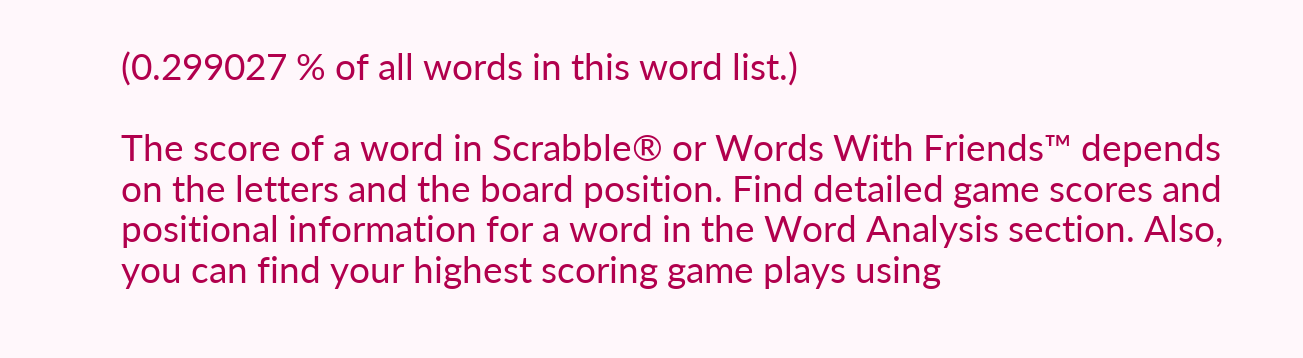(0.299027 % of all words in this word list.)

The score of a word in Scrabble® or Words With Friends™ depends on the letters and the board position. Find detailed game scores and positional information for a word in the Word Analysis section. Also, you can find your highest scoring game plays using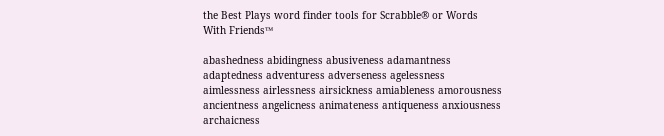the Best Plays word finder tools for Scrabble® or Words With Friends™

abashedness abidingness abusiveness adamantness adaptedness adventuress adverseness agelessness aimlessness airlessness airsickness amiableness amorousness ancientness angelicness animateness antiqueness anxiousness archaicness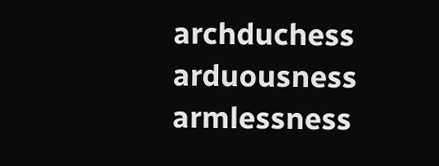archduchess arduousness armlessness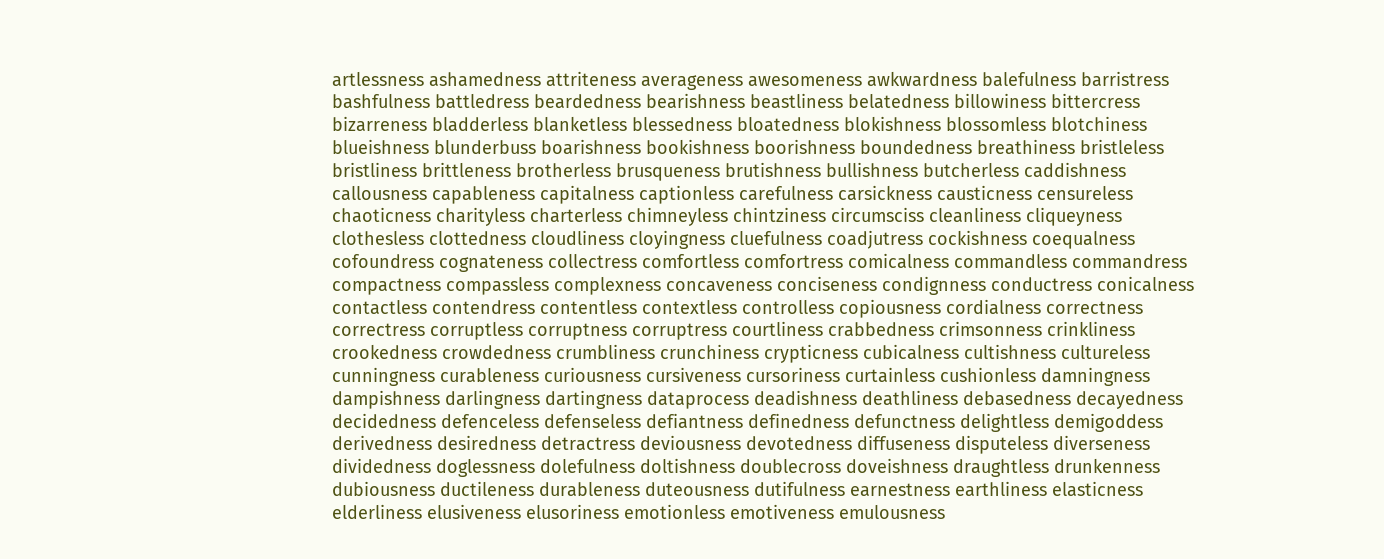artlessness ashamedness attriteness averageness awesomeness awkwardness balefulness barristress bashfulness battledress beardedness bearishness beastliness belatedness billowiness bittercress bizarreness bladderless blanketless blessedness bloatedness blokishness blossomless blotchiness blueishness blunderbuss boarishness bookishness boorishness boundedness breathiness bristleless bristliness brittleness brotherless brusqueness brutishness bullishness butcherless caddishness callousness capableness capitalness captionless carefulness carsickness causticness censureless chaoticness charityless charterless chimneyless chintziness circumsciss cleanliness cliqueyness clothesless clottedness cloudliness cloyingness cluefulness coadjutress cockishness coequalness cofoundress cognateness collectress comfortless comfortress comicalness commandless commandress compactness compassless complexness concaveness conciseness condignness conductress conicalness contactless contendress contentless contextless controlless copiousness cordialness correctness correctress corruptless corruptness corruptress courtliness crabbedness crimsonness crinkliness crookedness crowdedness crumbliness crunchiness crypticness cubicalness cultishness cultureless cunningness curableness curiousness cursiveness cursoriness curtainless cushionless damningness dampishness darlingness dartingness dataprocess deadishness deathliness debasedness decayedness decidedness defenceless defenseless defiantness definedness defunctness delightless demigoddess derivedness desiredness detractress deviousness devotedness diffuseness disputeless diverseness dividedness doglessness dolefulness doltishness doublecross doveishness draughtless drunkenness dubiousness ductileness durableness duteousness dutifulness earnestness earthliness elasticness elderliness elusiveness elusoriness emotionless emotiveness emulousness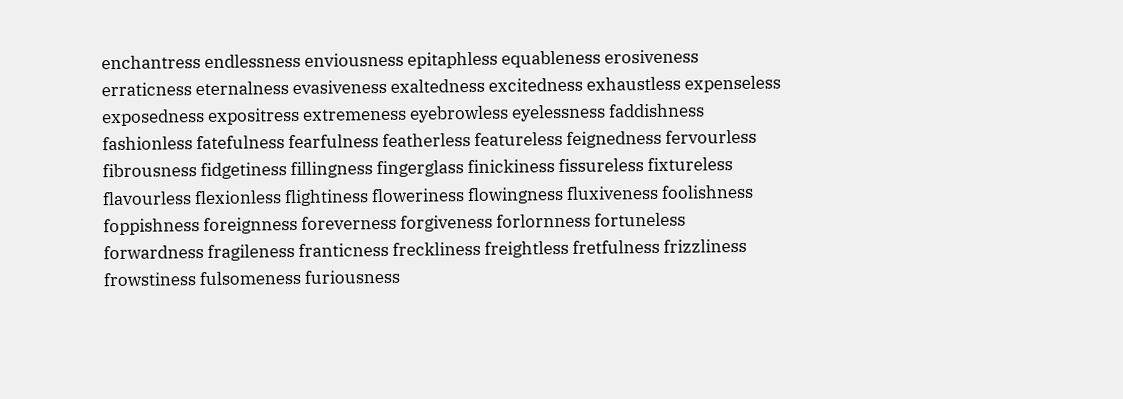enchantress endlessness enviousness epitaphless equableness erosiveness erraticness eternalness evasiveness exaltedness excitedness exhaustless expenseless exposedness expositress extremeness eyebrowless eyelessness faddishness fashionless fatefulness fearfulness featherless featureless feignedness fervourless fibrousness fidgetiness fillingness fingerglass finickiness fissureless fixtureless flavourless flexionless flightiness floweriness flowingness fluxiveness foolishness foppishness foreignness foreverness forgiveness forlornness fortuneless forwardness fragileness franticness freckliness freightless fretfulness frizzliness frowstiness fulsomeness furiousness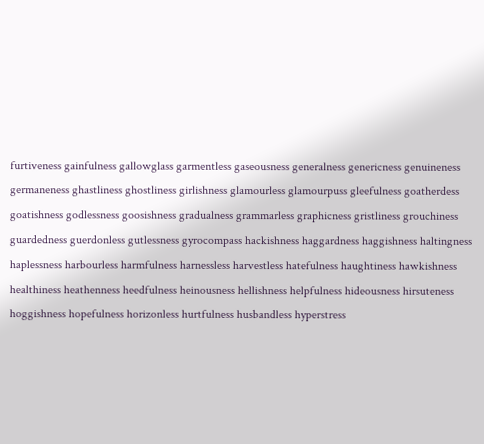furtiveness gainfulness gallowglass garmentless gaseousness generalness genericness genuineness germaneness ghastliness ghostliness girlishness glamourless glamourpuss gleefulness goatherdess goatishness godlessness goosishness gradualness grammarless graphicness gristliness grouchiness guardedness guerdonless gutlessness gyrocompass hackishness haggardness haggishness haltingness haplessness harbourless harmfulness harnessless harvestless hatefulness haughtiness hawkishness healthiness heathenness heedfulness heinousness hellishness helpfulness hideousness hirsuteness hoggishness hopefulness horizonless hurtfulness husbandless hyperstress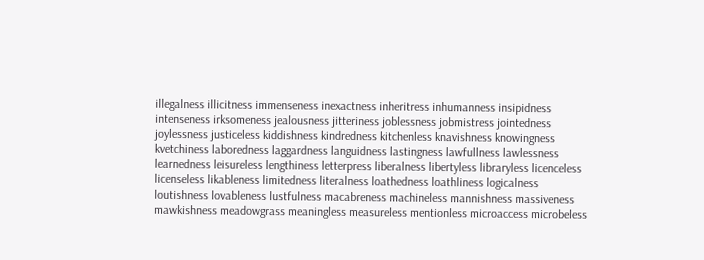illegalness illicitness immenseness inexactness inheritress inhumanness insipidness intenseness irksomeness jealousness jitteriness joblessness jobmistress jointedness joylessness justiceless kiddishness kindredness kitchenless knavishness knowingness kvetchiness laboredness laggardness languidness lastingness lawfullness lawlessness learnedness leisureless lengthiness letterpress liberalness libertyless libraryless licenceless licenseless likableness limitedness literalness loathedness loathliness logicalness loutishness lovableness lustfulness macabreness machineless mannishness massiveness mawkishness meadowgrass meaningless measureless mentionless microaccess microbeless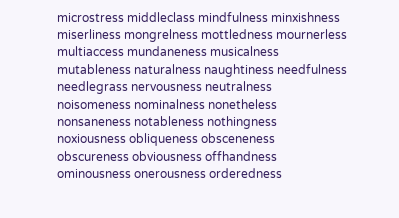microstress middleclass mindfulness minxishness miserliness mongrelness mottledness mournerless multiaccess mundaneness musicalness mutableness naturalness naughtiness needfulness needlegrass nervousness neutralness noisomeness nominalness nonetheless nonsaneness notableness nothingness noxiousness obliqueness obsceneness obscureness obviousness offhandness ominousness onerousness orderedness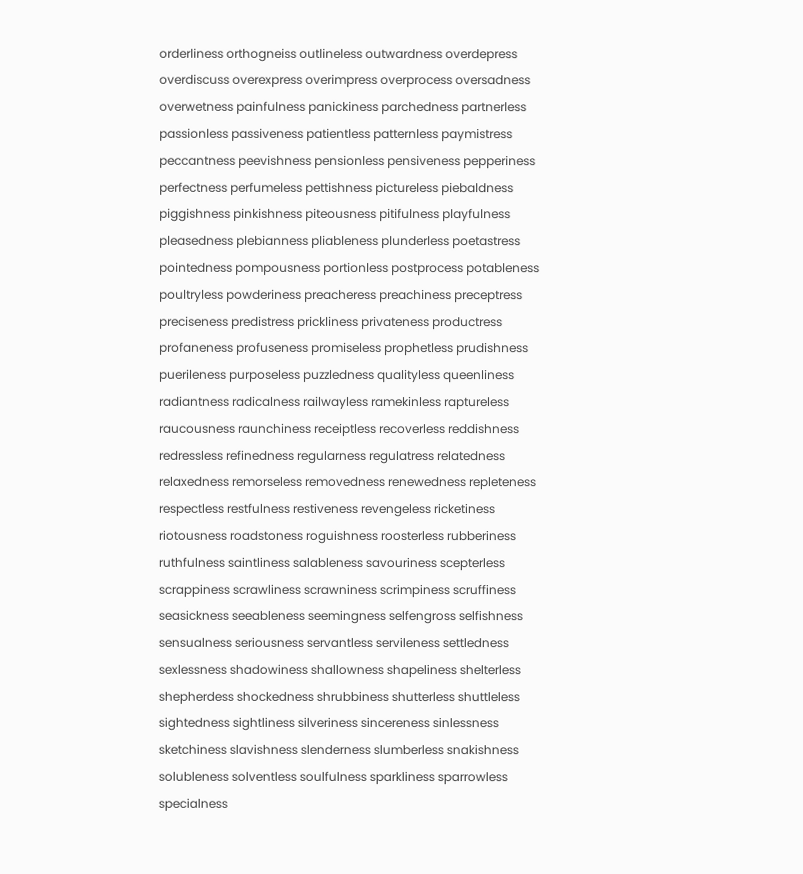orderliness orthogneiss outlineless outwardness overdepress overdiscuss overexpress overimpress overprocess oversadness overwetness painfulness panickiness parchedness partnerless passionless passiveness patientless patternless paymistress peccantness peevishness pensionless pensiveness pepperiness perfectness perfumeless pettishness pictureless piebaldness piggishness pinkishness piteousness pitifulness playfulness pleasedness plebianness pliableness plunderless poetastress pointedness pompousness portionless postprocess potableness poultryless powderiness preacheress preachiness preceptress preciseness predistress prickliness privateness productress profaneness profuseness promiseless prophetless prudishness puerileness purposeless puzzledness qualityless queenliness radiantness radicalness railwayless ramekinless raptureless raucousness raunchiness receiptless recoverless reddishness redressless refinedness regularness regulatress relatedness relaxedness remorseless removedness renewedness repleteness respectless restfulness restiveness revengeless ricketiness riotousness roadstoness roguishness roosterless rubberiness ruthfulness saintliness salableness savouriness scepterless scrappiness scrawliness scrawniness scrimpiness scruffiness seasickness seeableness seemingness selfengross selfishness sensualness seriousness servantless servileness settledness sexlessness shadowiness shallowness shapeliness shelterless shepherdess shockedness shrubbiness shutterless shuttleless sightedness sightliness silveriness sincereness sinlessness sketchiness slavishness slenderness slumberless snakishness solubleness solventless soulfulness sparkliness sparrowless specialness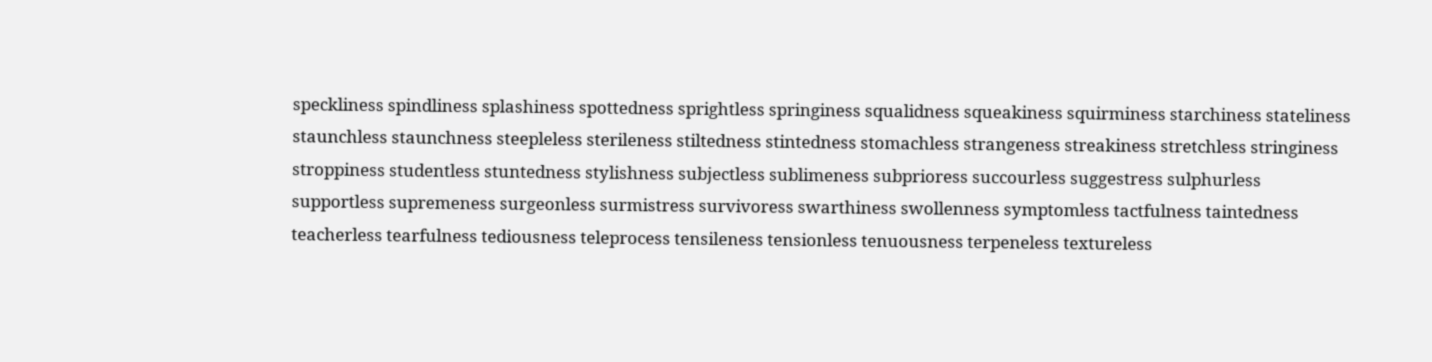speckliness spindliness splashiness spottedness sprightless springiness squalidness squeakiness squirminess starchiness stateliness staunchless staunchness steepleless sterileness stiltedness stintedness stomachless strangeness streakiness stretchless stringiness stroppiness studentless stuntedness stylishness subjectless sublimeness subprioress succourless suggestress sulphurless supportless supremeness surgeonless surmistress survivoress swarthiness swollenness symptomless tactfulness taintedness teacherless tearfulness tediousness teleprocess tensileness tensionless tenuousness terpeneless textureless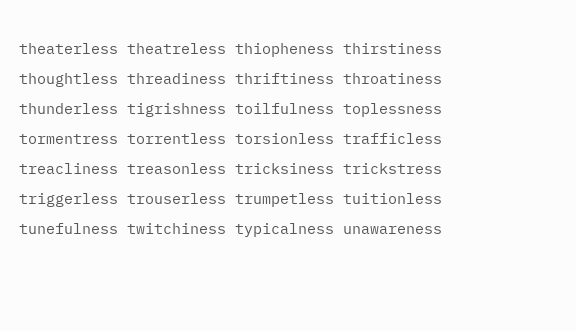theaterless theatreless thiopheness thirstiness thoughtless threadiness thriftiness throatiness thunderless tigrishness toilfulness toplessness tormentress torrentless torsionless trafficless treacliness treasonless tricksiness trickstress triggerless trouserless trumpetless tuitionless tunefulness twitchiness typicalness unawareness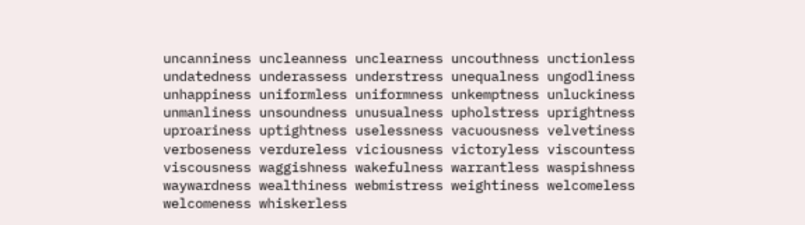uncanniness uncleanness unclearness uncouthness unctionless undatedness underassess understress unequalness ungodliness unhappiness uniformless uniformness unkemptness unluckiness unmanliness unsoundness unusualness upholstress uprightness uproariness uptightness uselessness vacuousness velvetiness verboseness verdureless viciousness victoryless viscountess viscousness waggishness wakefulness warrantless waspishness waywardness wealthiness webmistress weightiness welcomeless welcomeness whiskerless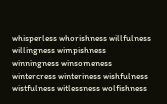whisperless whorishness willfulness willingness wimpishness winningness winsomeness wintercress winteriness wishfulness wistfulness witlessness wolfishness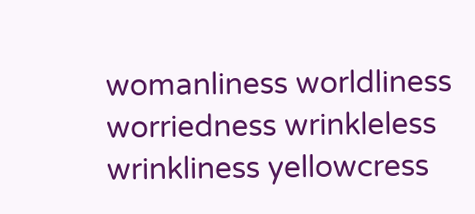womanliness worldliness worriedness wrinkleless wrinkliness yellowcress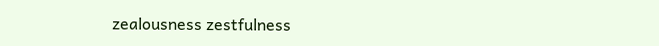zealousness zestfulness